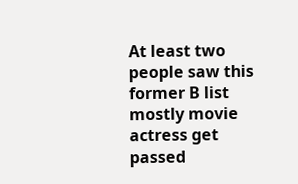At least two people saw this former B list mostly movie actress get passed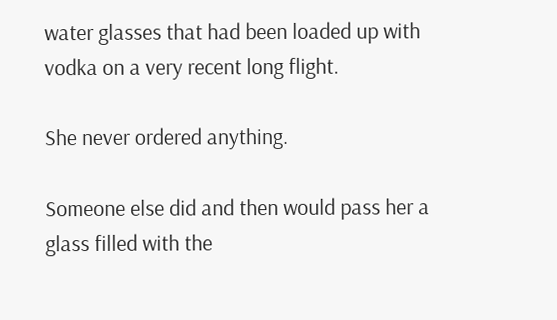water glasses that had been loaded up with vodka on a very recent long flight.

She never ordered anything.

Someone else did and then would pass her a glass filled with the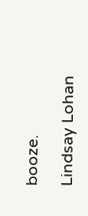booze.

Lindsay Lohan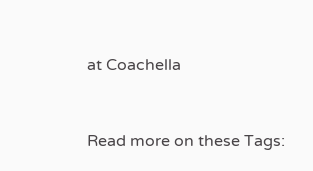at Coachella


Read more on these Tags: